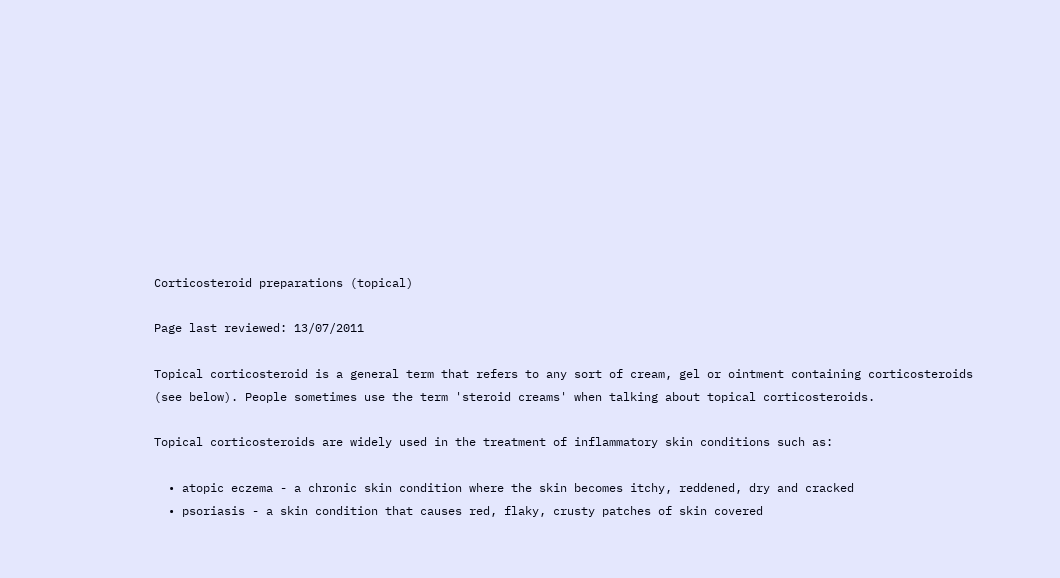Corticosteroid preparations (topical)

Page last reviewed: 13/07/2011

Topical corticosteroid is a general term that refers to any sort of cream, gel or ointment containing corticosteroids (see below). People sometimes use the term 'steroid creams' when talking about topical corticosteroids.

Topical corticosteroids are widely used in the treatment of inflammatory skin conditions such as:

  • atopic eczema - a chronic skin condition where the skin becomes itchy, reddened, dry and cracked
  • psoriasis - a skin condition that causes red, flaky, crusty patches of skin covered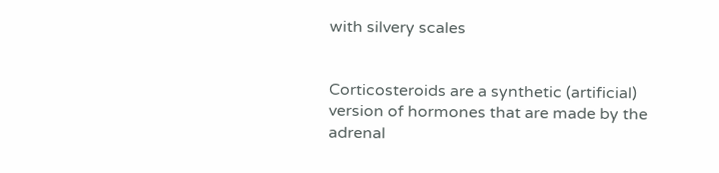with silvery scales


Corticosteroids are a synthetic (artificial) version of hormones that are made by the adrenal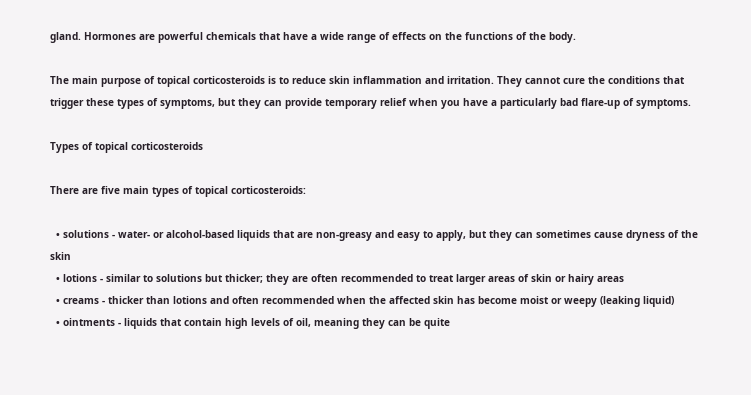gland. Hormones are powerful chemicals that have a wide range of effects on the functions of the body.

The main purpose of topical corticosteroids is to reduce skin inflammation and irritation. They cannot cure the conditions that trigger these types of symptoms, but they can provide temporary relief when you have a particularly bad flare-up of symptoms.

Types of topical corticosteroids

There are five main types of topical corticosteroids:

  • solutions - water- or alcohol-based liquids that are non-greasy and easy to apply, but they can sometimes cause dryness of the skin
  • lotions - similar to solutions but thicker; they are often recommended to treat larger areas of skin or hairy areas
  • creams - thicker than lotions and often recommended when the affected skin has become moist or weepy (leaking liquid)
  • ointments - liquids that contain high levels of oil, meaning they can be quite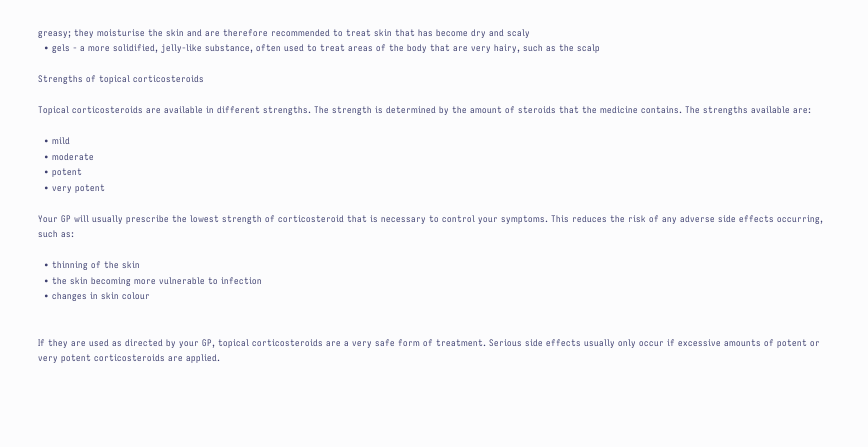greasy; they moisturise the skin and are therefore recommended to treat skin that has become dry and scaly
  • gels - a more solidified, jelly-like substance, often used to treat areas of the body that are very hairy, such as the scalp

Strengths of topical corticosteroids

Topical corticosteroids are available in different strengths. The strength is determined by the amount of steroids that the medicine contains. The strengths available are:

  • mild
  • moderate
  • potent
  • very potent

Your GP will usually prescribe the lowest strength of corticosteroid that is necessary to control your symptoms. This reduces the risk of any adverse side effects occurring, such as:

  • thinning of the skin
  • the skin becoming more vulnerable to infection
  • changes in skin colour


If they are used as directed by your GP, topical corticosteroids are a very safe form of treatment. Serious side effects usually only occur if excessive amounts of potent or very potent corticosteroids are applied.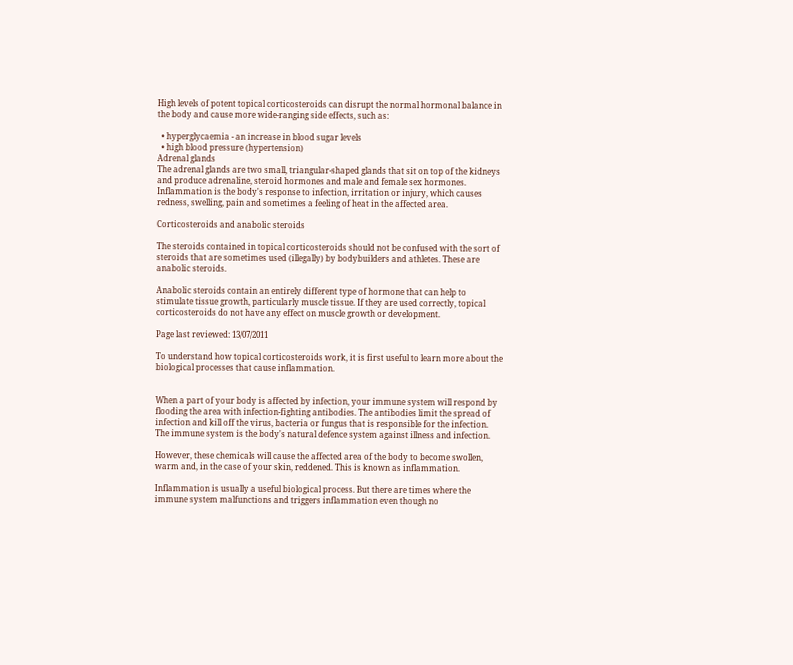High levels of potent topical corticosteroids can disrupt the normal hormonal balance in the body and cause more wide-ranging side effects, such as:

  • hyperglycaemia - an increase in blood sugar levels
  • high blood pressure (hypertension)
Adrenal glands
The adrenal glands are two small, triangular-shaped glands that sit on top of the kidneys and produce adrenaline, steroid hormones and male and female sex hormones.
Inflammation is the body's response to infection, irritation or injury, which causes redness, swelling, pain and sometimes a feeling of heat in the affected area.

Corticosteroids and anabolic steroids

The steroids contained in topical corticosteroids should not be confused with the sort of steroids that are sometimes used (illegally) by bodybuilders and athletes. These are anabolic steroids.

Anabolic steroids contain an entirely different type of hormone that can help to stimulate tissue growth, particularly muscle tissue. If they are used correctly, topical corticosteroids do not have any effect on muscle growth or development.

Page last reviewed: 13/07/2011

To understand how topical corticosteroids work, it is first useful to learn more about the biological processes that cause inflammation.


When a part of your body is affected by infection, your immune system will respond by flooding the area with infection-fighting antibodies. The antibodies limit the spread of infection and kill off the virus, bacteria or fungus that is responsible for the infection. The immune system is the body's natural defence system against illness and infection.

However, these chemicals will cause the affected area of the body to become swollen, warm and, in the case of your skin, reddened. This is known as inflammation.

Inflammation is usually a useful biological process. But there are times where the immune system malfunctions and triggers inflammation even though no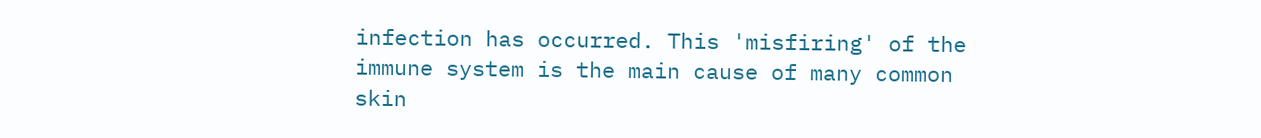infection has occurred. This 'misfiring' of the immune system is the main cause of many common skin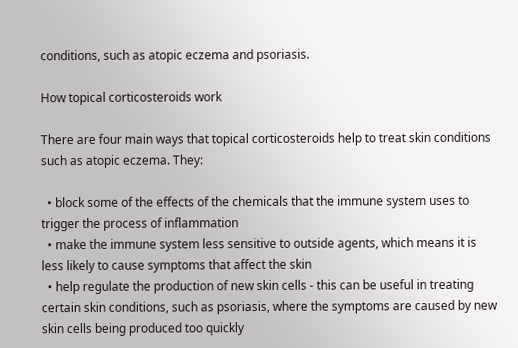conditions, such as atopic eczema and psoriasis.

How topical corticosteroids work

There are four main ways that topical corticosteroids help to treat skin conditions such as atopic eczema. They:

  • block some of the effects of the chemicals that the immune system uses to trigger the process of inflammation
  • make the immune system less sensitive to outside agents, which means it is less likely to cause symptoms that affect the skin
  • help regulate the production of new skin cells - this can be useful in treating certain skin conditions, such as psoriasis, where the symptoms are caused by new skin cells being produced too quickly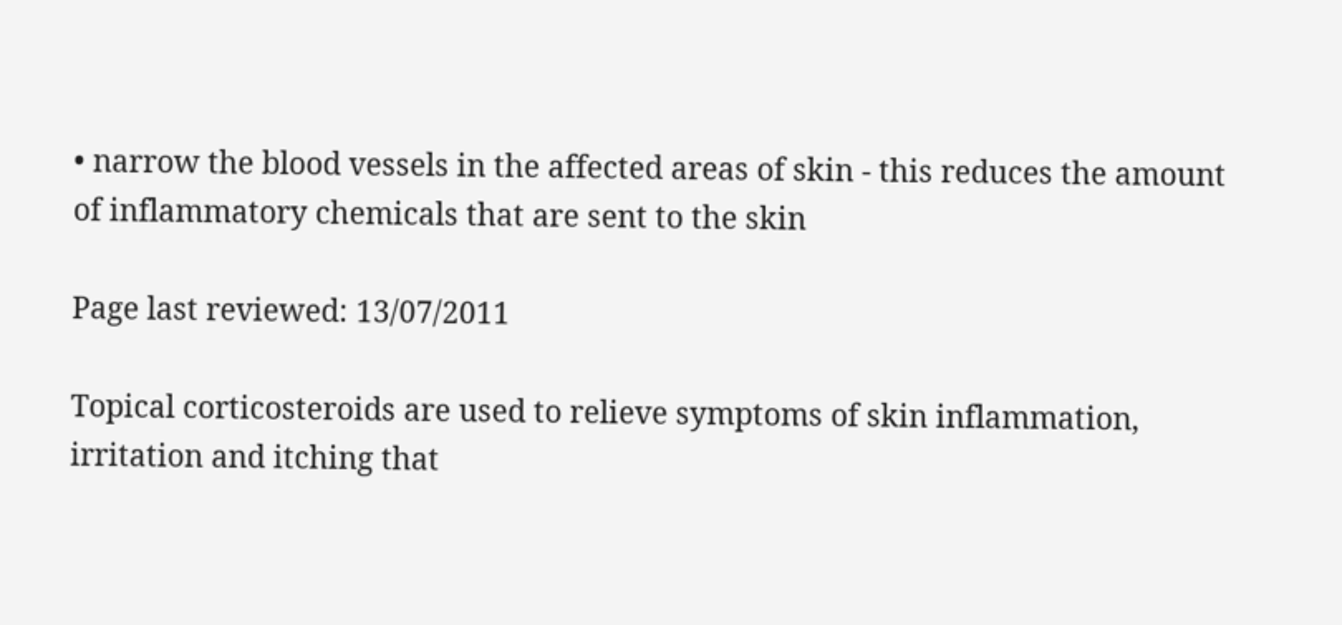• narrow the blood vessels in the affected areas of skin - this reduces the amount of inflammatory chemicals that are sent to the skin

Page last reviewed: 13/07/2011

Topical corticosteroids are used to relieve symptoms of skin inflammation, irritation and itching that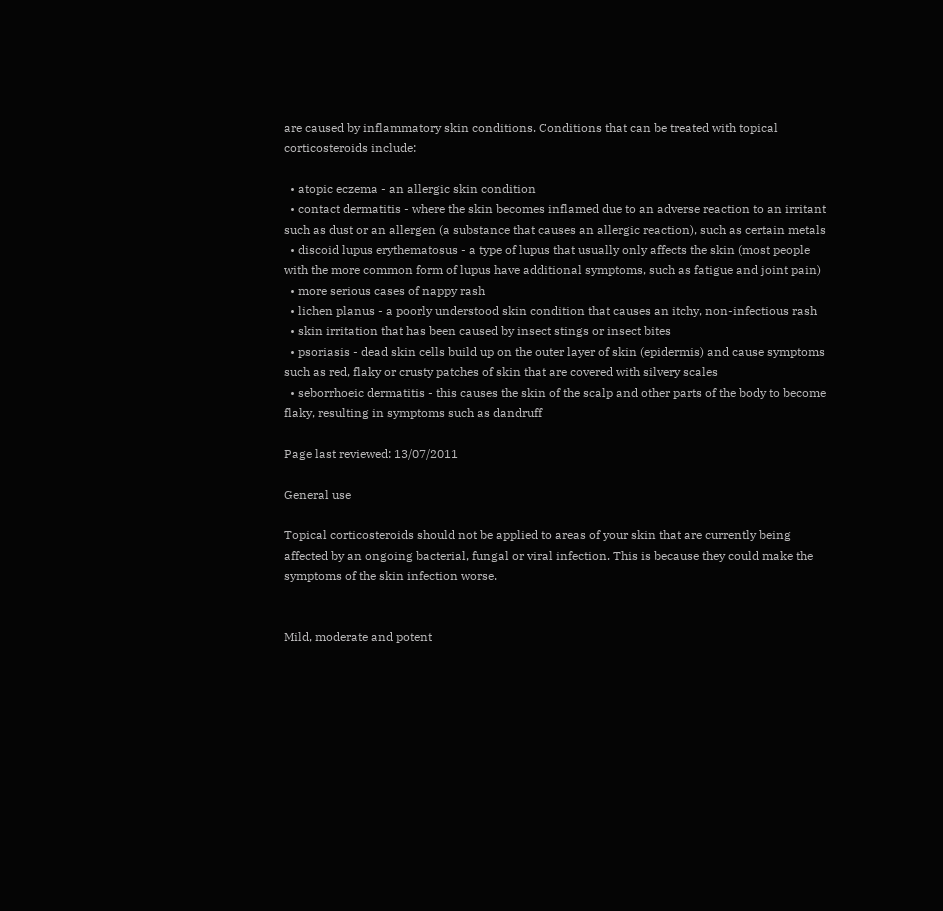are caused by inflammatory skin conditions. Conditions that can be treated with topical corticosteroids include:

  • atopic eczema - an allergic skin condition
  • contact dermatitis - where the skin becomes inflamed due to an adverse reaction to an irritant such as dust or an allergen (a substance that causes an allergic reaction), such as certain metals
  • discoid lupus erythematosus - a type of lupus that usually only affects the skin (most people with the more common form of lupus have additional symptoms, such as fatigue and joint pain)
  • more serious cases of nappy rash
  • lichen planus - a poorly understood skin condition that causes an itchy, non-infectious rash
  • skin irritation that has been caused by insect stings or insect bites
  • psoriasis - dead skin cells build up on the outer layer of skin (epidermis) and cause symptoms such as red, flaky or crusty patches of skin that are covered with silvery scales
  • seborrhoeic dermatitis - this causes the skin of the scalp and other parts of the body to become flaky, resulting in symptoms such as dandruff

Page last reviewed: 13/07/2011

General use

Topical corticosteroids should not be applied to areas of your skin that are currently being affected by an ongoing bacterial, fungal or viral infection. This is because they could make the symptoms of the skin infection worse.


Mild, moderate and potent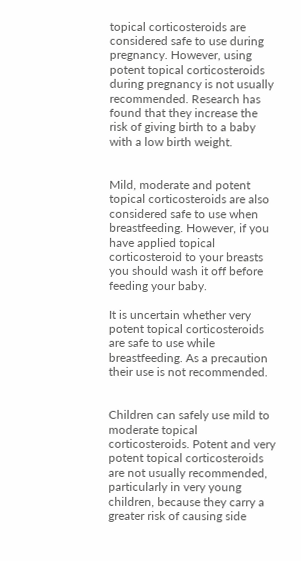topical corticosteroids are considered safe to use during pregnancy. However, using potent topical corticosteroids during pregnancy is not usually recommended. Research has found that they increase the risk of giving birth to a baby with a low birth weight.


Mild, moderate and potent topical corticosteroids are also considered safe to use when breastfeeding. However, if you have applied topical corticosteroid to your breasts you should wash it off before feeding your baby.

It is uncertain whether very potent topical corticosteroids are safe to use while breastfeeding. As a precaution their use is not recommended.


Children can safely use mild to moderate topical corticosteroids. Potent and very potent topical corticosteroids are not usually recommended, particularly in very young children, because they carry a greater risk of causing side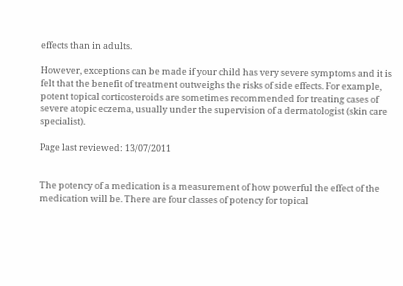effects than in adults.

However, exceptions can be made if your child has very severe symptoms and it is felt that the benefit of treatment outweighs the risks of side effects. For example, potent topical corticosteroids are sometimes recommended for treating cases of severe atopic eczema, usually under the supervision of a dermatologist (skin care specialist).

Page last reviewed: 13/07/2011


The potency of a medication is a measurement of how powerful the effect of the medication will be. There are four classes of potency for topical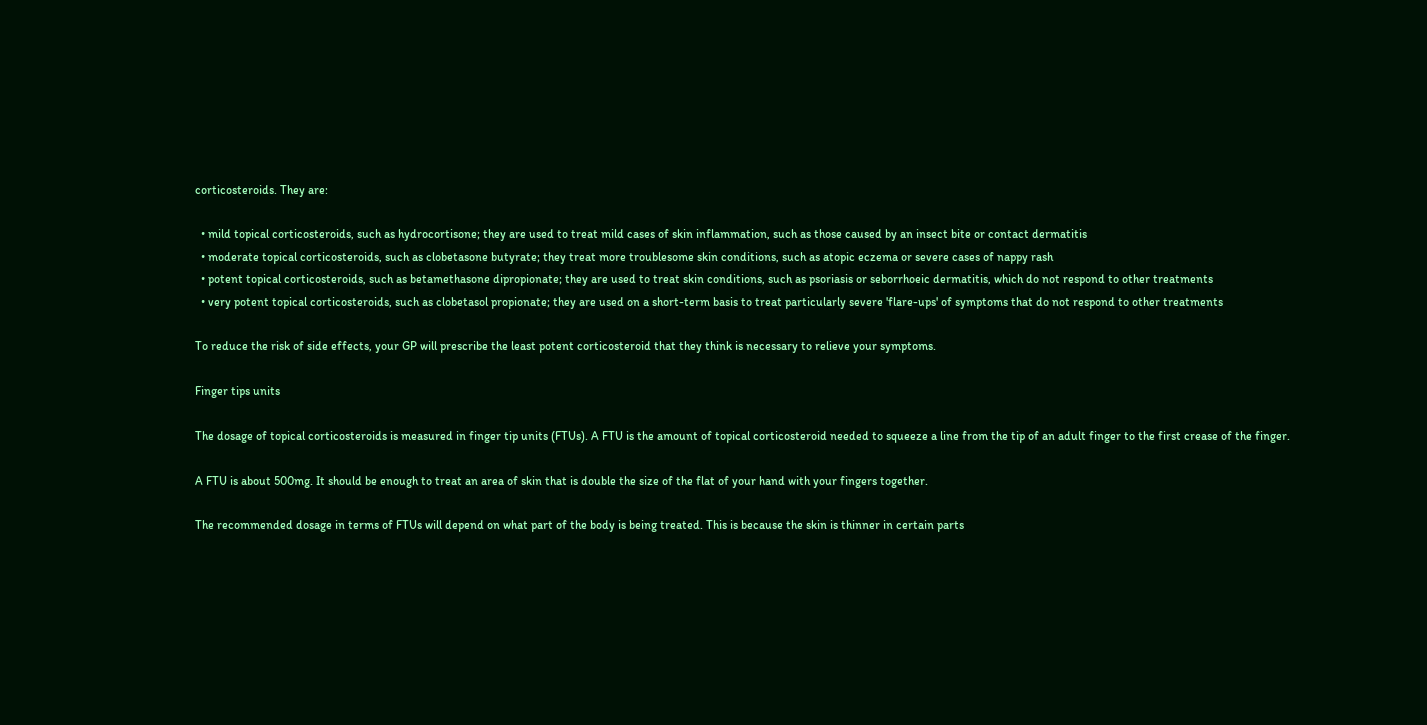corticosteroids. They are:

  • mild topical corticosteroids, such as hydrocortisone; they are used to treat mild cases of skin inflammation, such as those caused by an insect bite or contact dermatitis
  • moderate topical corticosteroids, such as clobetasone butyrate; they treat more troublesome skin conditions, such as atopic eczema or severe cases of nappy rash
  • potent topical corticosteroids, such as betamethasone dipropionate; they are used to treat skin conditions, such as psoriasis or seborrhoeic dermatitis, which do not respond to other treatments
  • very potent topical corticosteroids, such as clobetasol propionate; they are used on a short-term basis to treat particularly severe 'flare-ups' of symptoms that do not respond to other treatments

To reduce the risk of side effects, your GP will prescribe the least potent corticosteroid that they think is necessary to relieve your symptoms.

Finger tips units

The dosage of topical corticosteroids is measured in finger tip units (FTUs). A FTU is the amount of topical corticosteroid needed to squeeze a line from the tip of an adult finger to the first crease of the finger.

A FTU is about 500mg. It should be enough to treat an area of skin that is double the size of the flat of your hand with your fingers together.

The recommended dosage in terms of FTUs will depend on what part of the body is being treated. This is because the skin is thinner in certain parts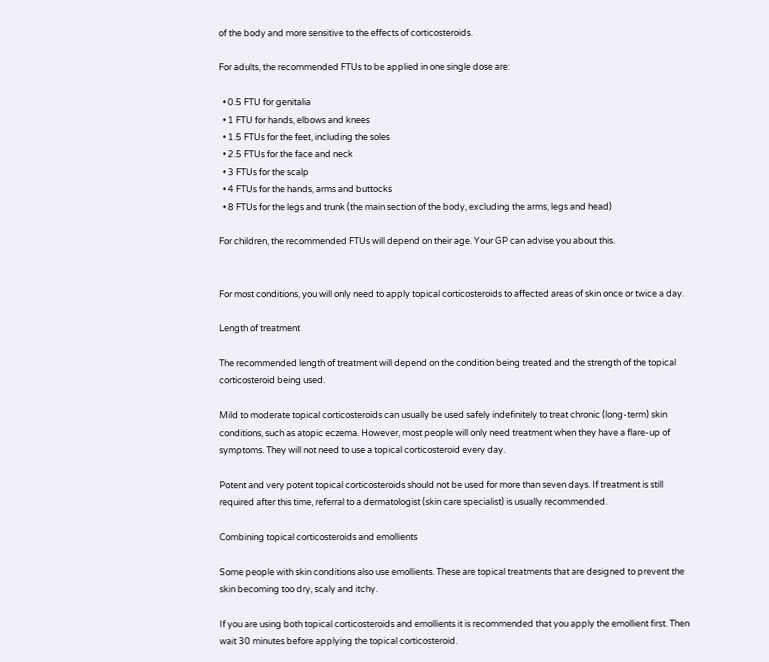of the body and more sensitive to the effects of corticosteroids.

For adults, the recommended FTUs to be applied in one single dose are:

  • 0.5 FTU for genitalia
  • 1 FTU for hands, elbows and knees
  • 1.5 FTUs for the feet, including the soles
  • 2.5 FTUs for the face and neck
  • 3 FTUs for the scalp
  • 4 FTUs for the hands, arms and buttocks
  • 8 FTUs for the legs and trunk (the main section of the body, excluding the arms, legs and head)

For children, the recommended FTUs will depend on their age. Your GP can advise you about this.


For most conditions, you will only need to apply topical corticosteroids to affected areas of skin once or twice a day.

Length of treatment

The recommended length of treatment will depend on the condition being treated and the strength of the topical corticosteroid being used.

Mild to moderate topical corticosteroids can usually be used safely indefinitely to treat chronic (long-term) skin conditions, such as atopic eczema. However, most people will only need treatment when they have a flare-up of symptoms. They will not need to use a topical corticosteroid every day.

Potent and very potent topical corticosteroids should not be used for more than seven days. If treatment is still required after this time, referral to a dermatologist (skin care specialist) is usually recommended.

Combining topical corticosteroids and emollients

Some people with skin conditions also use emollients. These are topical treatments that are designed to prevent the skin becoming too dry, scaly and itchy.

If you are using both topical corticosteroids and emollients it is recommended that you apply the emollient first. Then wait 30 minutes before applying the topical corticosteroid.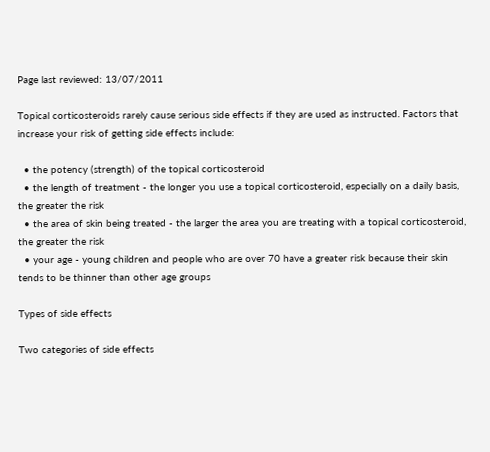Page last reviewed: 13/07/2011

Topical corticosteroids rarely cause serious side effects if they are used as instructed. Factors that increase your risk of getting side effects include:

  • the potency (strength) of the topical corticosteroid
  • the length of treatment - the longer you use a topical corticosteroid, especially on a daily basis, the greater the risk
  • the area of skin being treated - the larger the area you are treating with a topical corticosteroid, the greater the risk
  • your age - young children and people who are over 70 have a greater risk because their skin tends to be thinner than other age groups

Types of side effects

Two categories of side effects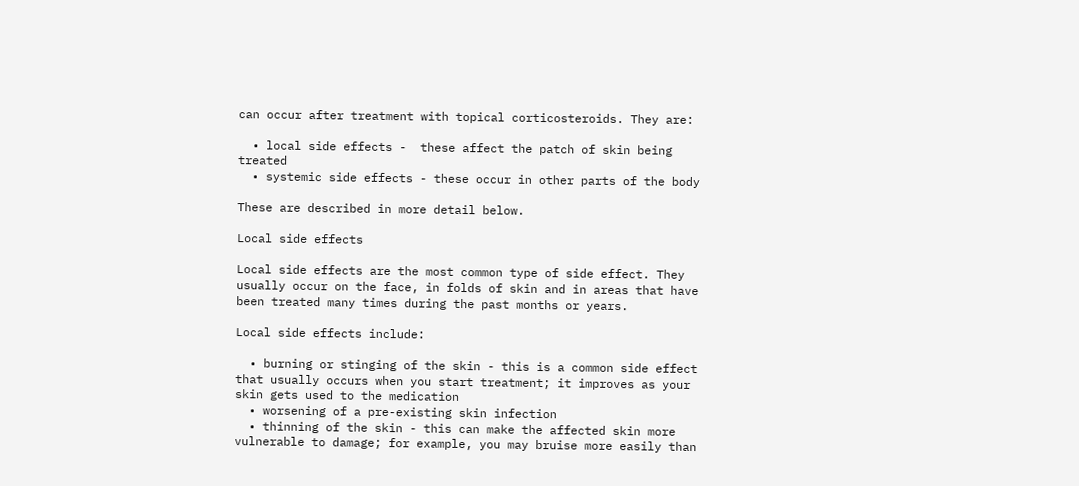can occur after treatment with topical corticosteroids. They are:

  • local side effects -  these affect the patch of skin being treated
  • systemic side effects - these occur in other parts of the body

These are described in more detail below.

Local side effects

Local side effects are the most common type of side effect. They usually occur on the face, in folds of skin and in areas that have been treated many times during the past months or years.

Local side effects include:

  • burning or stinging of the skin - this is a common side effect that usually occurs when you start treatment; it improves as your skin gets used to the medication
  • worsening of a pre-existing skin infection
  • thinning of the skin - this can make the affected skin more vulnerable to damage; for example, you may bruise more easily than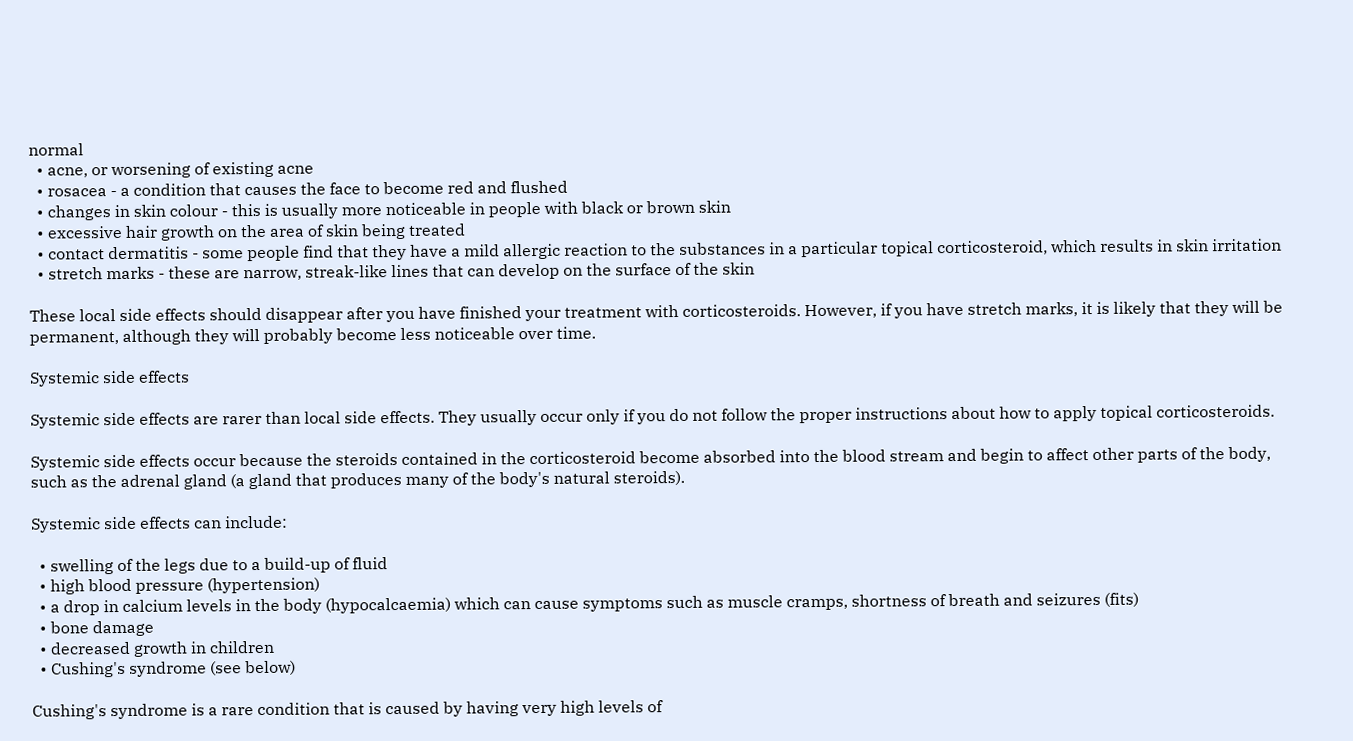normal
  • acne, or worsening of existing acne
  • rosacea - a condition that causes the face to become red and flushed
  • changes in skin colour - this is usually more noticeable in people with black or brown skin
  • excessive hair growth on the area of skin being treated
  • contact dermatitis - some people find that they have a mild allergic reaction to the substances in a particular topical corticosteroid, which results in skin irritation
  • stretch marks - these are narrow, streak-like lines that can develop on the surface of the skin

These local side effects should disappear after you have finished your treatment with corticosteroids. However, if you have stretch marks, it is likely that they will be permanent, although they will probably become less noticeable over time.

Systemic side effects

Systemic side effects are rarer than local side effects. They usually occur only if you do not follow the proper instructions about how to apply topical corticosteroids.

Systemic side effects occur because the steroids contained in the corticosteroid become absorbed into the blood stream and begin to affect other parts of the body, such as the adrenal gland (a gland that produces many of the body's natural steroids).

Systemic side effects can include:

  • swelling of the legs due to a build-up of fluid
  • high blood pressure (hypertension)
  • a drop in calcium levels in the body (hypocalcaemia) which can cause symptoms such as muscle cramps, shortness of breath and seizures (fits)
  • bone damage
  • decreased growth in children
  • Cushing's syndrome (see below)

Cushing's syndrome is a rare condition that is caused by having very high levels of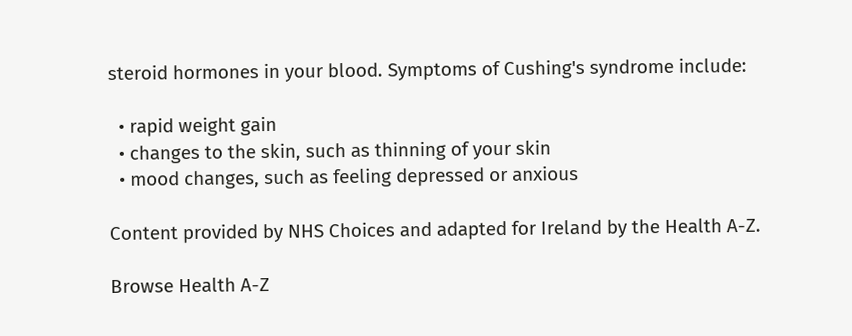steroid hormones in your blood. Symptoms of Cushing's syndrome include:

  • rapid weight gain
  • changes to the skin, such as thinning of your skin
  • mood changes, such as feeling depressed or anxious

Content provided by NHS Choices and adapted for Ireland by the Health A-Z.

Browse Health A-Z